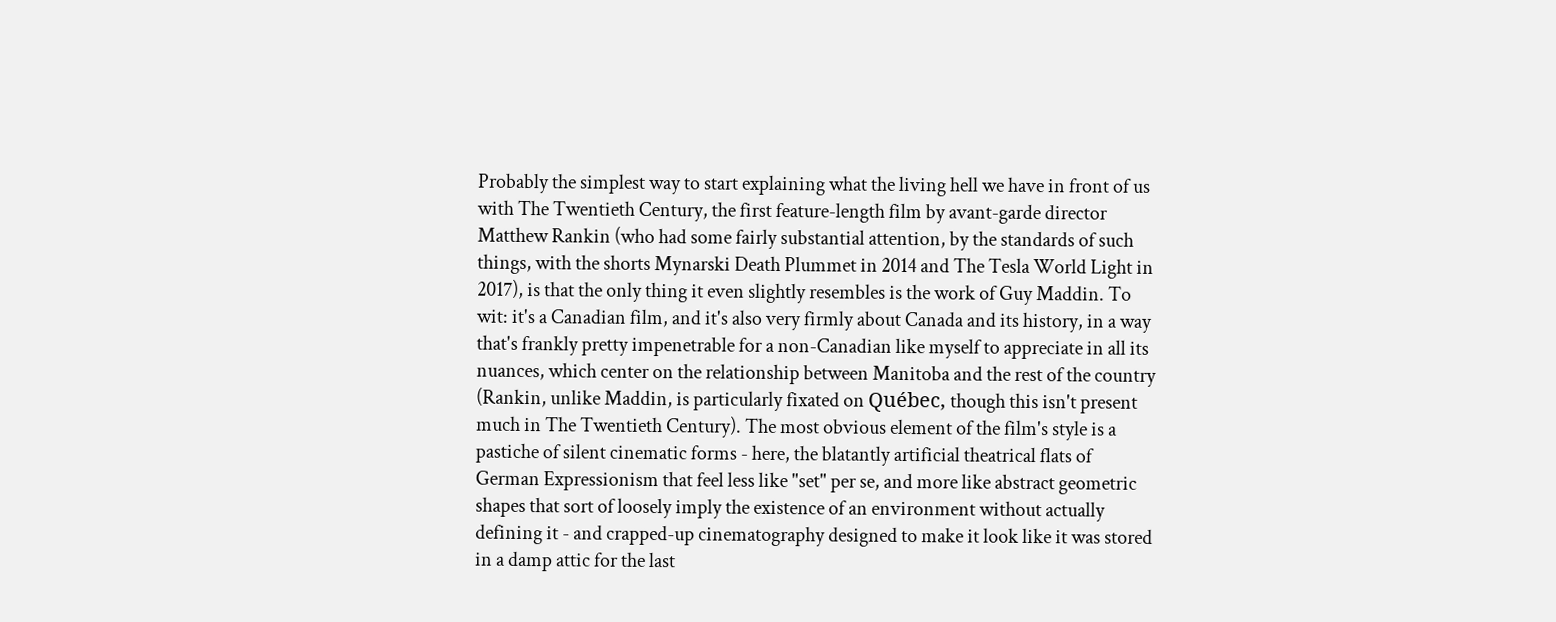Probably the simplest way to start explaining what the living hell we have in front of us with The Twentieth Century, the first feature-length film by avant-garde director Matthew Rankin (who had some fairly substantial attention, by the standards of such things, with the shorts Mynarski Death Plummet in 2014 and The Tesla World Light in 2017), is that the only thing it even slightly resembles is the work of Guy Maddin. To wit: it's a Canadian film, and it's also very firmly about Canada and its history, in a way that's frankly pretty impenetrable for a non-Canadian like myself to appreciate in all its nuances, which center on the relationship between Manitoba and the rest of the country (Rankin, unlike Maddin, is particularly fixated on Québec, though this isn't present much in The Twentieth Century). The most obvious element of the film's style is a pastiche of silent cinematic forms - here, the blatantly artificial theatrical flats of German Expressionism that feel less like "set" per se, and more like abstract geometric shapes that sort of loosely imply the existence of an environment without actually defining it - and crapped-up cinematography designed to make it look like it was stored in a damp attic for the last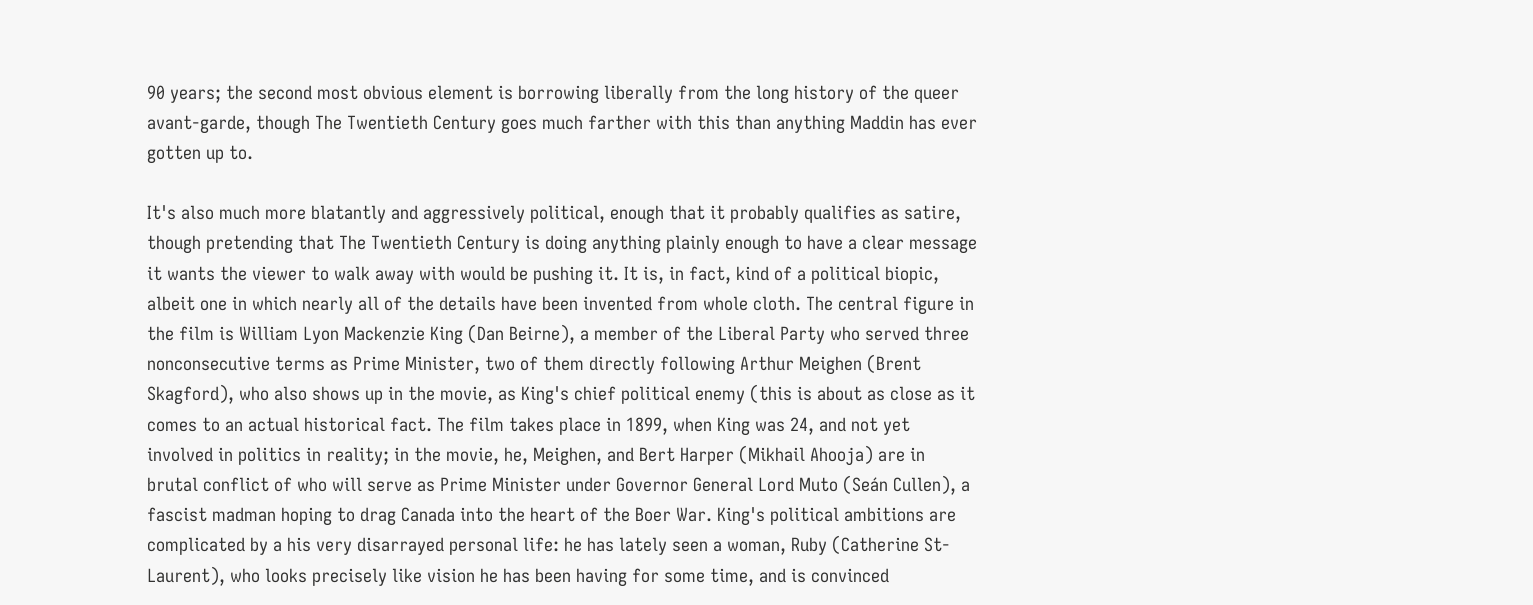90 years; the second most obvious element is borrowing liberally from the long history of the queer avant-garde, though The Twentieth Century goes much farther with this than anything Maddin has ever gotten up to.

It's also much more blatantly and aggressively political, enough that it probably qualifies as satire, though pretending that The Twentieth Century is doing anything plainly enough to have a clear message it wants the viewer to walk away with would be pushing it. It is, in fact, kind of a political biopic, albeit one in which nearly all of the details have been invented from whole cloth. The central figure in the film is William Lyon Mackenzie King (Dan Beirne), a member of the Liberal Party who served three nonconsecutive terms as Prime Minister, two of them directly following Arthur Meighen (Brent Skagford), who also shows up in the movie, as King's chief political enemy (this is about as close as it comes to an actual historical fact. The film takes place in 1899, when King was 24, and not yet involved in politics in reality; in the movie, he, Meighen, and Bert Harper (Mikhail Ahooja) are in brutal conflict of who will serve as Prime Minister under Governor General Lord Muto (Seán Cullen), a fascist madman hoping to drag Canada into the heart of the Boer War. King's political ambitions are complicated by a his very disarrayed personal life: he has lately seen a woman, Ruby (Catherine St-Laurent), who looks precisely like vision he has been having for some time, and is convinced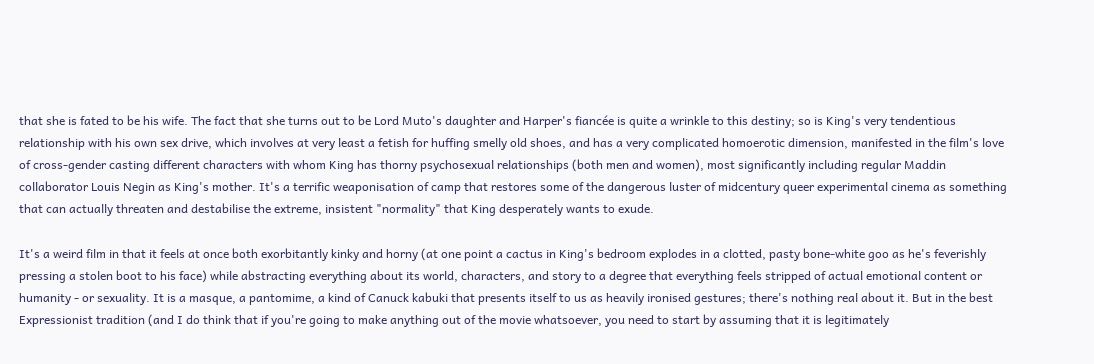that she is fated to be his wife. The fact that she turns out to be Lord Muto's daughter and Harper's fiancée is quite a wrinkle to this destiny; so is King's very tendentious relationship with his own sex drive, which involves at very least a fetish for huffing smelly old shoes, and has a very complicated homoerotic dimension, manifested in the film's love of cross-gender casting different characters with whom King has thorny psychosexual relationships (both men and women), most significantly including regular Maddin collaborator Louis Negin as King's mother. It's a terrific weaponisation of camp that restores some of the dangerous luster of midcentury queer experimental cinema as something that can actually threaten and destabilise the extreme, insistent "normality" that King desperately wants to exude.

It's a weird film in that it feels at once both exorbitantly kinky and horny (at one point a cactus in King's bedroom explodes in a clotted, pasty bone-white goo as he's feverishly pressing a stolen boot to his face) while abstracting everything about its world, characters, and story to a degree that everything feels stripped of actual emotional content or humanity - or sexuality. It is a masque, a pantomime, a kind of Canuck kabuki that presents itself to us as heavily ironised gestures; there's nothing real about it. But in the best Expressionist tradition (and I do think that if you're going to make anything out of the movie whatsoever, you need to start by assuming that it is legitimately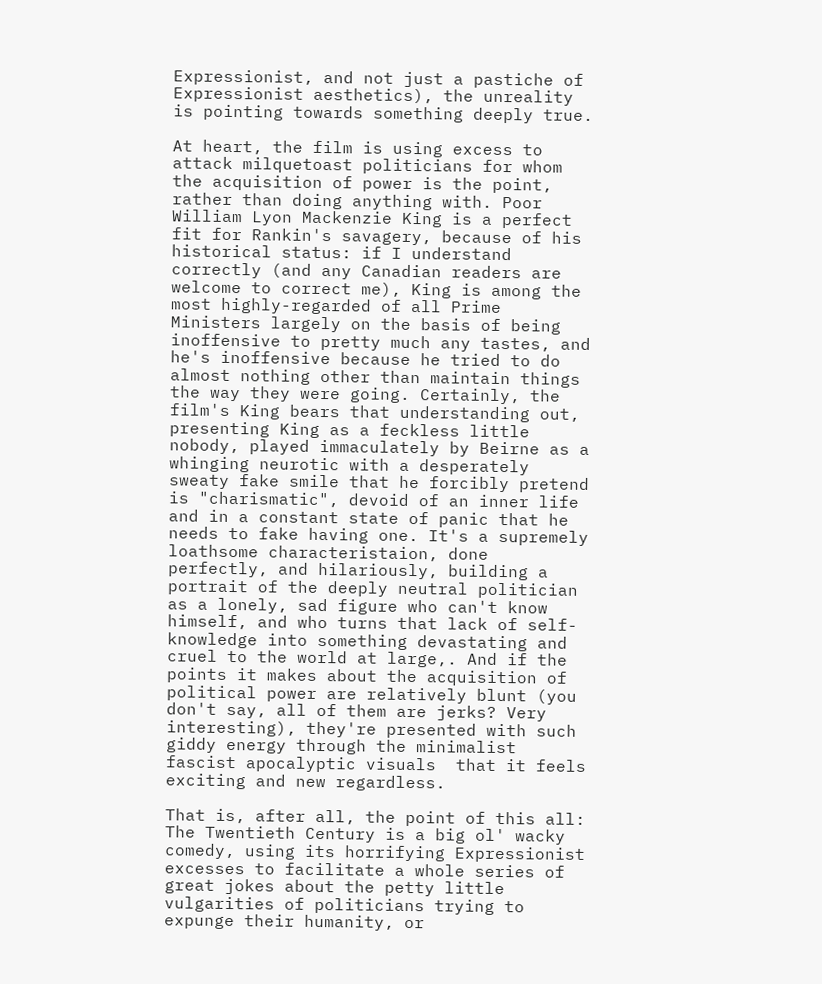Expressionist, and not just a pastiche of Expressionist aesthetics), the unreality is pointing towards something deeply true.

At heart, the film is using excess to attack milquetoast politicians for whom the acquisition of power is the point, rather than doing anything with. Poor William Lyon Mackenzie King is a perfect fit for Rankin's savagery, because of his historical status: if I understand correctly (and any Canadian readers are welcome to correct me), King is among the most highly-regarded of all Prime Ministers largely on the basis of being inoffensive to pretty much any tastes, and he's inoffensive because he tried to do almost nothing other than maintain things the way they were going. Certainly, the film's King bears that understanding out, presenting King as a feckless little nobody, played immaculately by Beirne as a whinging neurotic with a desperately sweaty fake smile that he forcibly pretend is "charismatic", devoid of an inner life and in a constant state of panic that he needs to fake having one. It's a supremely loathsome characteristaion, done perfectly, and hilariously, building a portrait of the deeply neutral politician as a lonely, sad figure who can't know himself, and who turns that lack of self-knowledge into something devastating and cruel to the world at large,. And if the points it makes about the acquisition of political power are relatively blunt (you don't say, all of them are jerks? Very interesting), they're presented with such giddy energy through the minimalist fascist apocalyptic visuals  that it feels exciting and new regardless.

That is, after all, the point of this all: The Twentieth Century is a big ol' wacky comedy, using its horrifying Expressionist excesses to facilitate a whole series of great jokes about the petty little vulgarities of politicians trying to expunge their humanity, or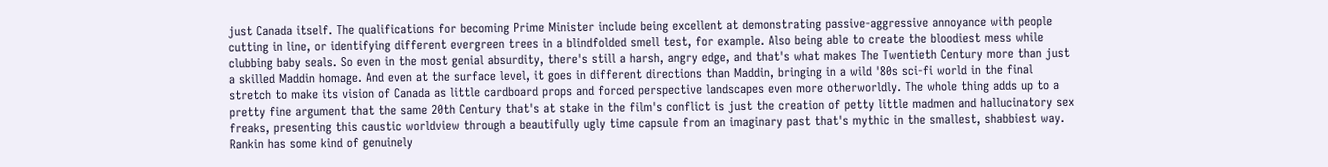just Canada itself. The qualifications for becoming Prime Minister include being excellent at demonstrating passive-aggressive annoyance with people cutting in line, or identifying different evergreen trees in a blindfolded smell test, for example. Also being able to create the bloodiest mess while clubbing baby seals. So even in the most genial absurdity, there's still a harsh, angry edge, and that's what makes The Twentieth Century more than just a skilled Maddin homage. And even at the surface level, it goes in different directions than Maddin, bringing in a wild '80s sci-fi world in the final stretch to make its vision of Canada as little cardboard props and forced perspective landscapes even more otherworldly. The whole thing adds up to a pretty fine argument that the same 20th Century that's at stake in the film's conflict is just the creation of petty little madmen and hallucinatory sex freaks, presenting this caustic worldview through a beautifully ugly time capsule from an imaginary past that's mythic in the smallest, shabbiest way. Rankin has some kind of genuinely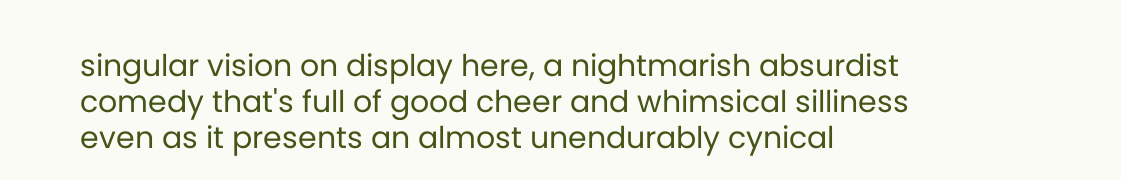singular vision on display here, a nightmarish absurdist comedy that's full of good cheer and whimsical silliness even as it presents an almost unendurably cynical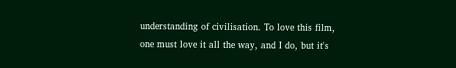understanding of civilisation. To love this film, one must love it all the way, and I do, but it's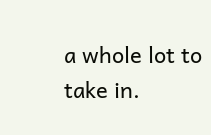a whole lot to take in.